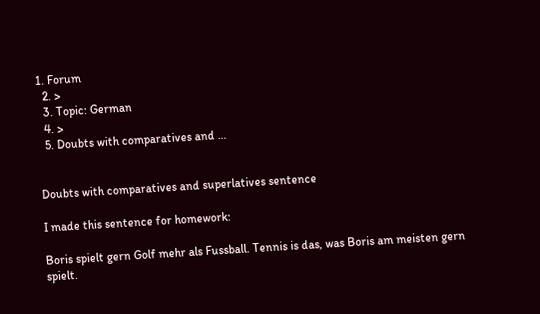1. Forum
  2. >
  3. Topic: German
  4. >
  5. Doubts with comparatives and …


Doubts with comparatives and superlatives sentence

I made this sentence for homework:

Boris spielt gern Golf mehr als Fussball. Tennis is das, was Boris am meisten gern spielt.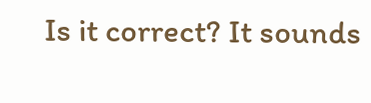Is it correct? It sounds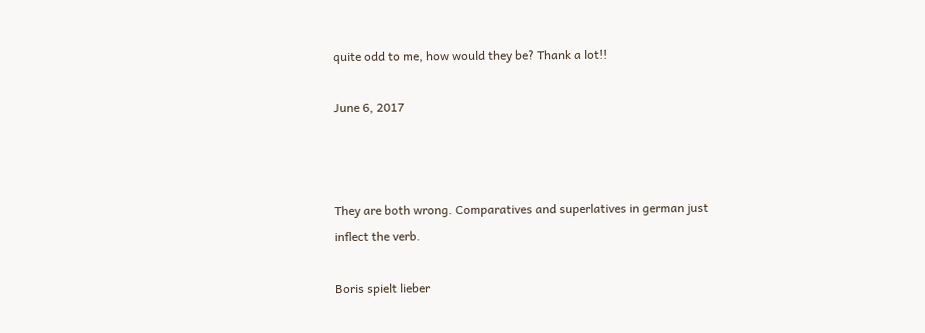quite odd to me, how would they be? Thank a lot!!

June 6, 2017



They are both wrong. Comparatives and superlatives in german just inflect the verb.

Boris spielt lieber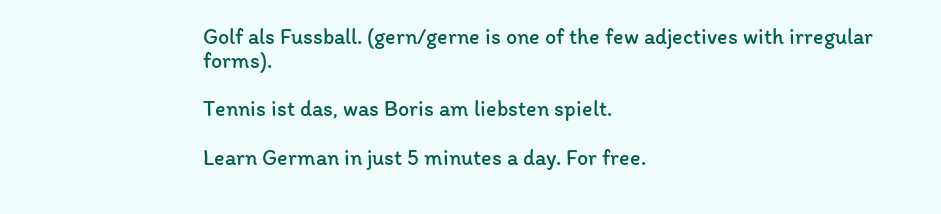Golf als Fussball. (gern/gerne is one of the few adjectives with irregular forms).

Tennis ist das, was Boris am liebsten spielt.

Learn German in just 5 minutes a day. For free.